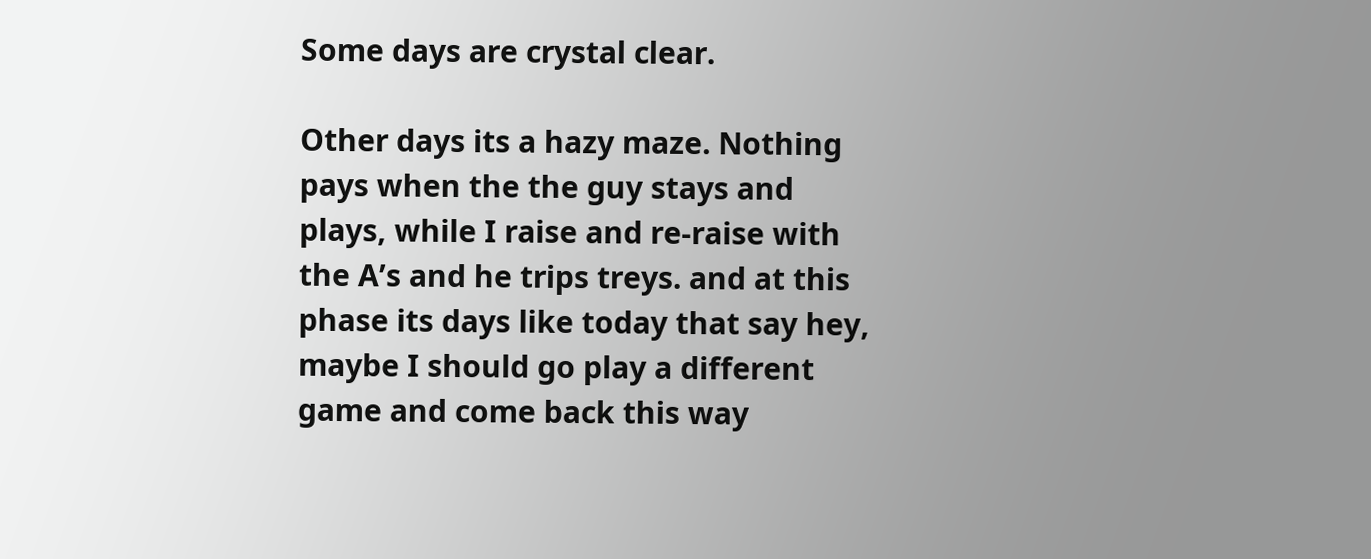Some days are crystal clear.

Other days its a hazy maze. Nothing pays when the the guy stays and plays, while I raise and re-raise with the A’s and he trips treys. and at this phase its days like today that say hey, maybe I should go play a different game and come back this way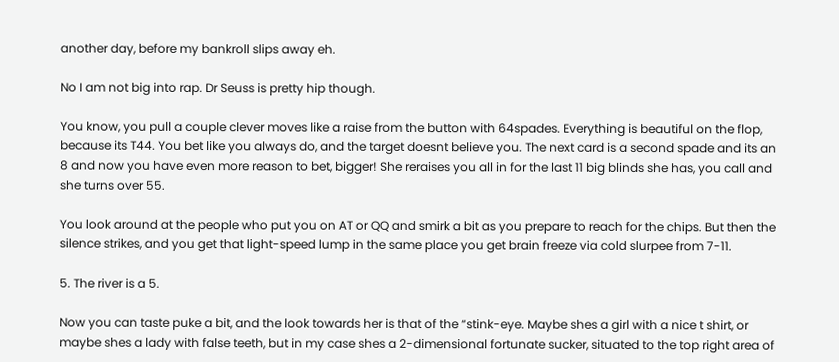another day, before my bankroll slips away eh.

No I am not big into rap. Dr Seuss is pretty hip though.

You know, you pull a couple clever moves like a raise from the button with 64spades. Everything is beautiful on the flop, because its T44. You bet like you always do, and the target doesnt believe you. The next card is a second spade and its an 8 and now you have even more reason to bet, bigger! She reraises you all in for the last 11 big blinds she has, you call and she turns over 55.

You look around at the people who put you on AT or QQ and smirk a bit as you prepare to reach for the chips. But then the silence strikes, and you get that light-speed lump in the same place you get brain freeze via cold slurpee from 7-11.

5. The river is a 5.

Now you can taste puke a bit, and the look towards her is that of the “stink-eye. Maybe shes a girl with a nice t shirt, or maybe shes a lady with false teeth, but in my case shes a 2-dimensional fortunate sucker, situated to the top right area of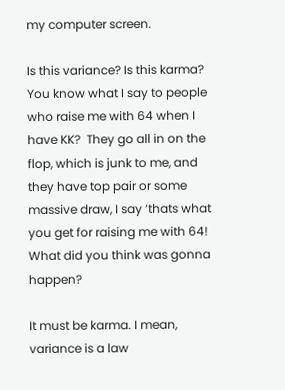my computer screen.

Is this variance? Is this karma? You know what I say to people who raise me with 64 when I have KK?  They go all in on the flop, which is junk to me, and they have top pair or some massive draw, I say ‘thats what you get for raising me with 64! What did you think was gonna happen?

It must be karma. I mean, variance is a law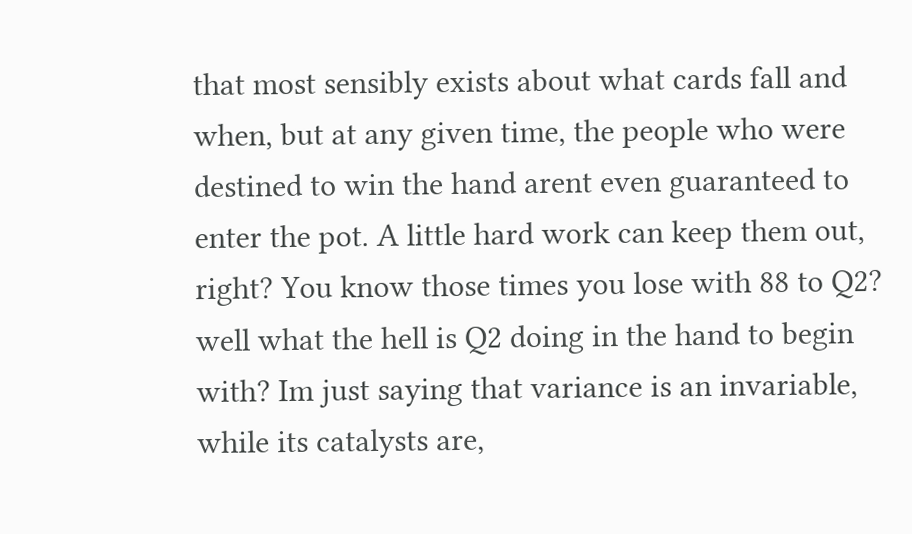that most sensibly exists about what cards fall and when, but at any given time, the people who were destined to win the hand arent even guaranteed to enter the pot. A little hard work can keep them out, right? You know those times you lose with 88 to Q2? well what the hell is Q2 doing in the hand to begin with? Im just saying that variance is an invariable, while its catalysts are,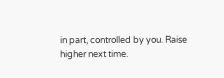in part, controlled by you. Raise higher next time.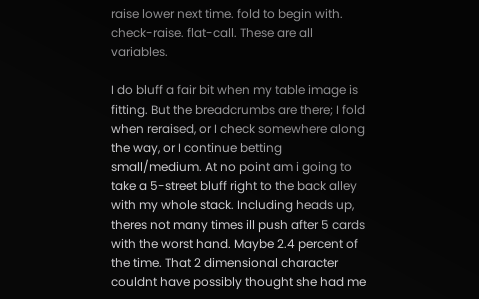raise lower next time. fold to begin with. check-raise. flat-call. These are all variables.

I do bluff a fair bit when my table image is fitting. But the breadcrumbs are there; I fold when reraised, or I check somewhere along the way, or I continue betting small/medium. At no point am i going to take a 5-street bluff right to the back alley with my whole stack. Including heads up, theres not many times ill push after 5 cards with the worst hand. Maybe 2.4 percent of the time. That 2 dimensional character couldnt have possibly thought she had me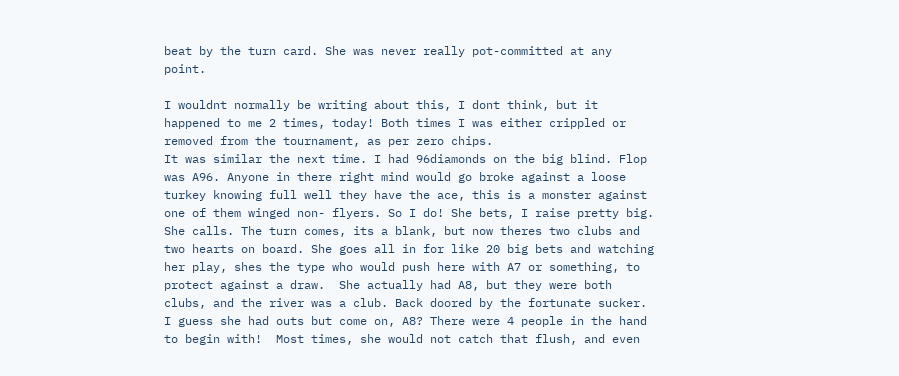beat by the turn card. She was never really pot-committed at any point.

I wouldnt normally be writing about this, I dont think, but it happened to me 2 times, today! Both times I was either crippled or removed from the tournament, as per zero chips.
It was similar the next time. I had 96diamonds on the big blind. Flop was A96. Anyone in there right mind would go broke against a loose turkey knowing full well they have the ace, this is a monster against one of them winged non- flyers. So I do! She bets, I raise pretty big. She calls. The turn comes, its a blank, but now theres two clubs and two hearts on board. She goes all in for like 20 big bets and watching her play, shes the type who would push here with A7 or something, to protect against a draw.  She actually had A8, but they were both clubs, and the river was a club. Back doored by the fortunate sucker. I guess she had outs but come on, A8? There were 4 people in the hand to begin with!  Most times, she would not catch that flush, and even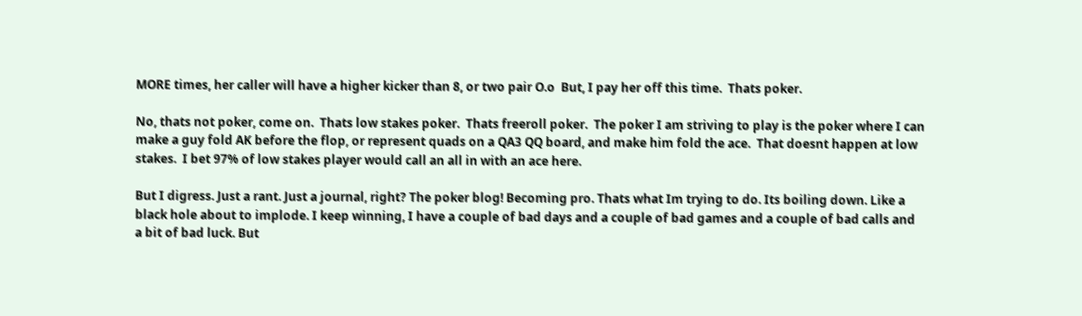MORE times, her caller will have a higher kicker than 8, or two pair O.o  But, I pay her off this time.  Thats poker.

No, thats not poker, come on.  Thats low stakes poker.  Thats freeroll poker.  The poker I am striving to play is the poker where I can make a guy fold AK before the flop, or represent quads on a QA3 QQ board, and make him fold the ace.  That doesnt happen at low stakes.  I bet 97% of low stakes player would call an all in with an ace here.

But I digress. Just a rant. Just a journal, right? The poker blog! Becoming pro. Thats what Im trying to do. Its boiling down. Like a black hole about to implode. I keep winning, I have a couple of bad days and a couple of bad games and a couple of bad calls and a bit of bad luck. But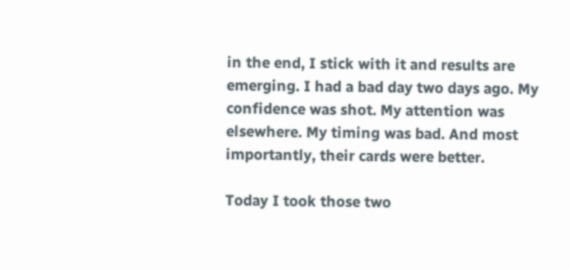in the end, I stick with it and results are emerging. I had a bad day two days ago. My confidence was shot. My attention was elsewhere. My timing was bad. And most importantly, their cards were better.

Today I took those two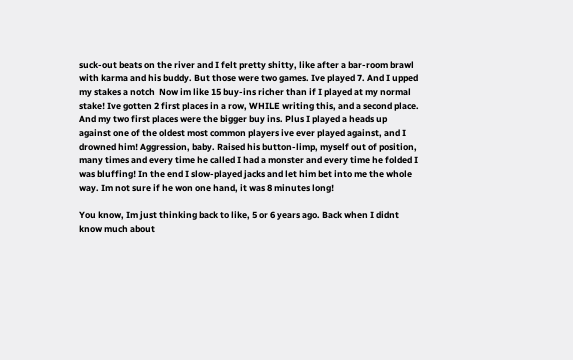suck-out beats on the river and I felt pretty shitty, like after a bar-room brawl with karma and his buddy. But those were two games. Ive played 7. And I upped my stakes a notch  Now im like 15 buy-ins richer than if I played at my normal stake! Ive gotten 2 first places in a row, WHILE writing this, and a second place. And my two first places were the bigger buy ins. Plus I played a heads up against one of the oldest most common players ive ever played against, and I drowned him! Aggression, baby. Raised his button-limp, myself out of position, many times and every time he called I had a monster and every time he folded I was bluffing! In the end I slow-played jacks and let him bet into me the whole way. Im not sure if he won one hand, it was 8 minutes long!

You know, Im just thinking back to like, 5 or 6 years ago. Back when I didnt know much about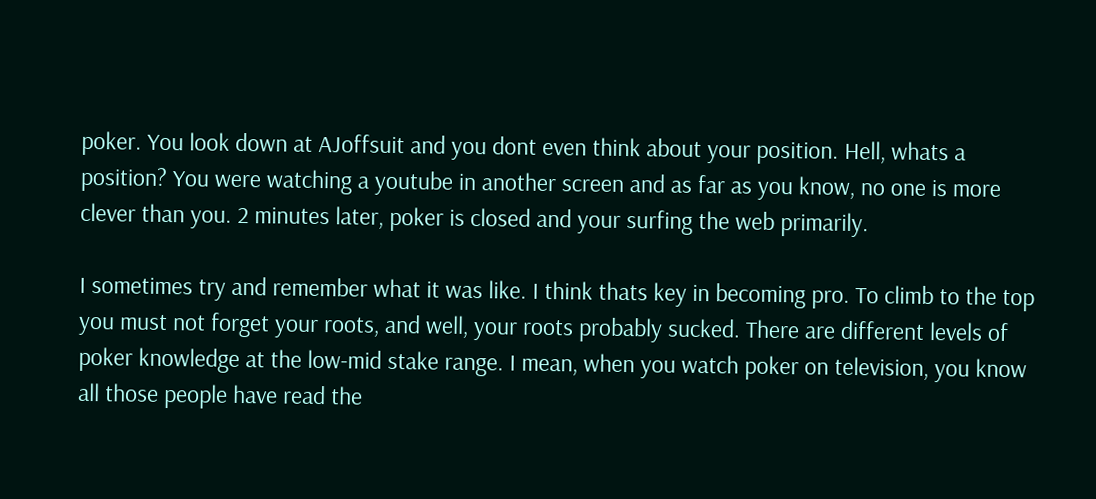poker. You look down at AJoffsuit and you dont even think about your position. Hell, whats a position? You were watching a youtube in another screen and as far as you know, no one is more clever than you. 2 minutes later, poker is closed and your surfing the web primarily.

I sometimes try and remember what it was like. I think thats key in becoming pro. To climb to the top you must not forget your roots, and well, your roots probably sucked. There are different levels of poker knowledge at the low-mid stake range. I mean, when you watch poker on television, you know all those people have read the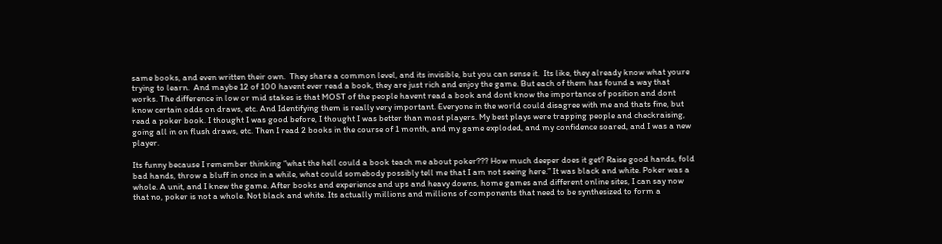same books, and even written their own.  They share a common level, and its invisible, but you can sense it.  Its like, they already know what youre trying to learn.  And maybe 12 of 100 havent ever read a book, they are just rich and enjoy the game. But each of them has found a way that works. The difference in low or mid stakes is that MOST of the people havent read a book and dont know the importance of position and dont know certain odds on draws, etc. And Identifying them is really very important. Everyone in the world could disagree with me and thats fine, but read a poker book. I thought I was good before, I thought I was better than most players. My best plays were trapping people and checkraising, going all in on flush draws, etc. Then I read 2 books in the course of 1 month, and my game exploded, and my confidence soared, and I was a new player.

Its funny because I remember thinking “what the hell could a book teach me about poker??? How much deeper does it get? Raise good hands, fold bad hands, throw a bluff in once in a while, what could somebody possibly tell me that I am not seeing here.” It was black and white. Poker was a whole. A unit, and I knew the game. After books and experience and ups and heavy downs, home games and different online sites, I can say now that no, poker is not a whole. Not black and white. Its actually millions and millions of components that need to be synthesized to form a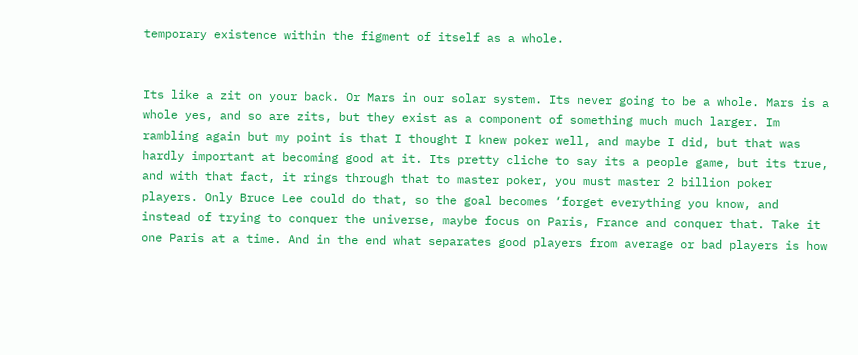temporary existence within the figment of itself as a whole.


Its like a zit on your back. Or Mars in our solar system. Its never going to be a whole. Mars is a whole yes, and so are zits, but they exist as a component of something much much larger. Im rambling again but my point is that I thought I knew poker well, and maybe I did, but that was hardly important at becoming good at it. Its pretty cliche to say its a people game, but its true, and with that fact, it rings through that to master poker, you must master 2 billion poker players. Only Bruce Lee could do that, so the goal becomes ‘forget everything you know, and instead of trying to conquer the universe, maybe focus on Paris, France and conquer that. Take it one Paris at a time. And in the end what separates good players from average or bad players is how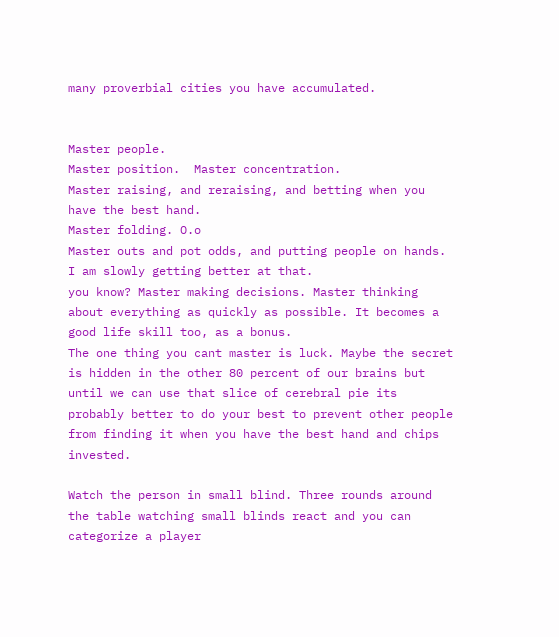many proverbial cities you have accumulated.


Master people.
Master position.  Master concentration.
Master raising, and reraising, and betting when you have the best hand.
Master folding. O.o
Master outs and pot odds, and putting people on hands. I am slowly getting better at that.
you know? Master making decisions. Master thinking about everything as quickly as possible. It becomes a good life skill too, as a bonus.
The one thing you cant master is luck. Maybe the secret is hidden in the other 80 percent of our brains but until we can use that slice of cerebral pie its probably better to do your best to prevent other people from finding it when you have the best hand and chips invested.

Watch the person in small blind. Three rounds around the table watching small blinds react and you can categorize a player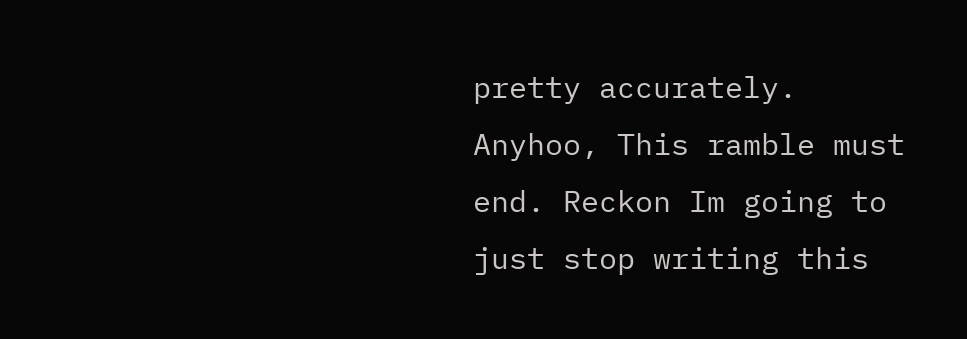pretty accurately. Anyhoo, This ramble must end. Reckon Im going to just stop writing this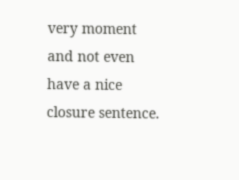very moment and not even have a nice closure sentence.